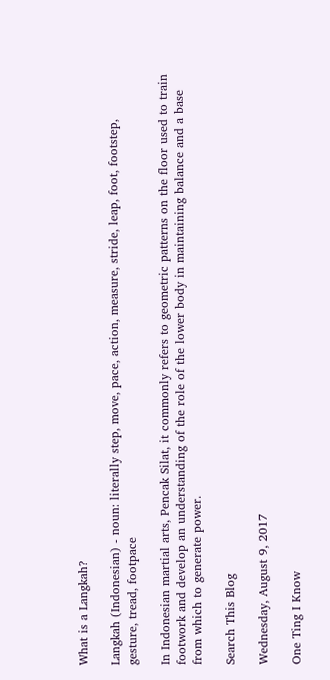What is a Langkah?

Langkah (Indonesian) - noun: literally step, move, pace, action, measure, stride, leap, foot, footstep, gesture, tread, footpace

In Indonesian martial arts, Pencak Silat, it commonly refers to geometric patterns on the floor used to train footwork and develop an understanding of the role of the lower body in maintaining balance and a base from which to generate power.

Search This Blog

Wednesday, August 9, 2017

One Ting I Know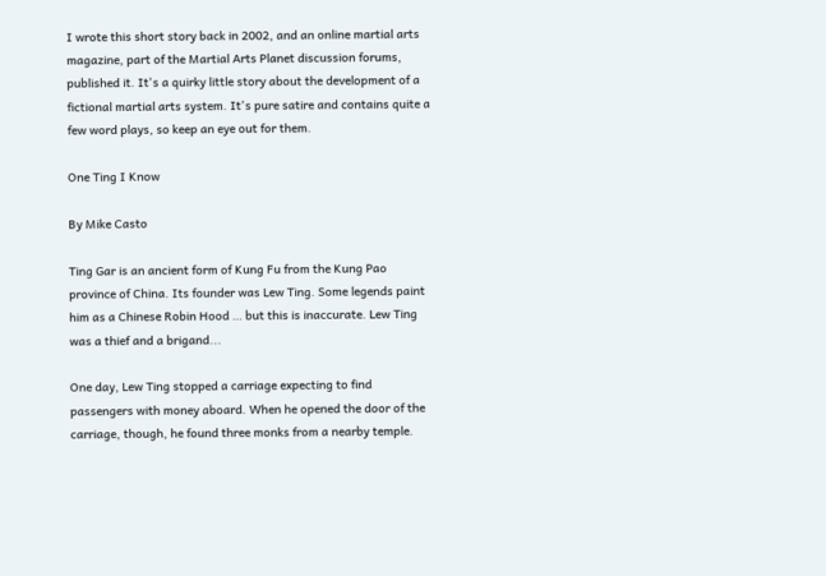I wrote this short story back in 2002, and an online martial arts magazine, part of the Martial Arts Planet discussion forums, published it. It's a quirky little story about the development of a fictional martial arts system. It's pure satire and contains quite a few word plays, so keep an eye out for them.

One Ting I Know

By Mike Casto

Ting Gar is an ancient form of Kung Fu from the Kung Pao province of China. Its founder was Lew Ting. Some legends paint him as a Chinese Robin Hood … but this is inaccurate. Lew Ting was a thief and a brigand...

One day, Lew Ting stopped a carriage expecting to find passengers with money aboard. When he opened the door of the carriage, though, he found three monks from a nearby temple.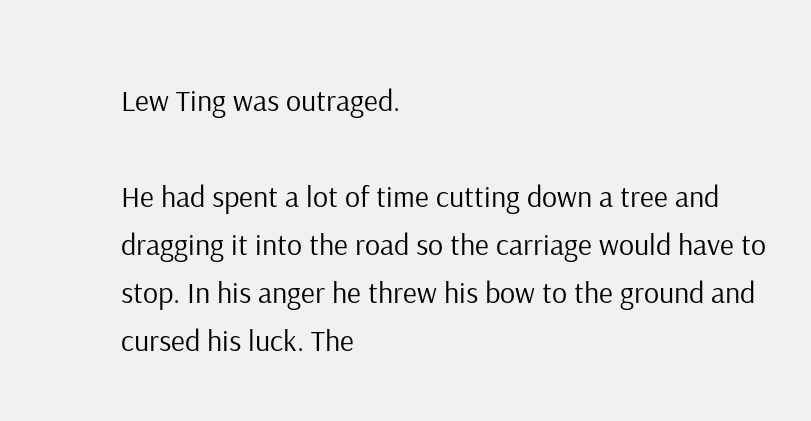Lew Ting was outraged.

He had spent a lot of time cutting down a tree and dragging it into the road so the carriage would have to stop. In his anger he threw his bow to the ground and cursed his luck. The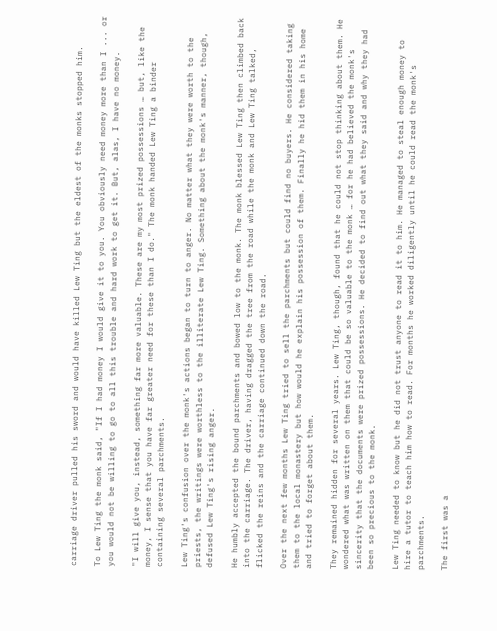carriage driver pulled his sword and would have killed Lew Ting but the eldest of the monks stopped him.

To Lew Ting the monk said, "If I had money I would give it to you. You obviously need money more than I ... or you would not be willing to go to all this trouble and hard work to get it. But, alas, I have no money.

"I will give you, instead, something far more valuable. These are my most prized possessions … but, like the money, I sense that you have far greater need for these than I do." The monk handed Lew Ting a binder containing several parchments.

Lew Ting's confusion over the monk's actions began to turn to anger. No matter what they were worth to the priests, the writings were worthless to the illiterate Lew Ting. Something about the monk's manner, though, defused Lew Ting's rising anger.

He humbly accepted the bound parchments and bowed low to the monk. The monk blessed Lew Ting then climbed back into the carriage. The driver, having dragged the tree from the road while the monk and Lew Ting talked, flicked the reins and the carriage continued down the road.

Over the next few months Lew Ting tried to sell the parchments but could find no buyers. He considered taking them to the local monastery but how would he explain his possession of them. Finally he hid them in his home and tried to forget about them.

They remained hidden for several years. Lew Ting, though, found that he could not stop thinking about them. He wondered what was written on them that could be so valuable to the monk … for he had believed the monk's sincerity that the documents were prized possessions. He decided to find out what they said and why they had been so precious to the monk.

Lew Ting needed to know but he did not trust anyone to read it to him. He managed to steal enough money to hire a tutor to teach him how to read. For months he worked diligently until he could read the monk's parchments.

The first was a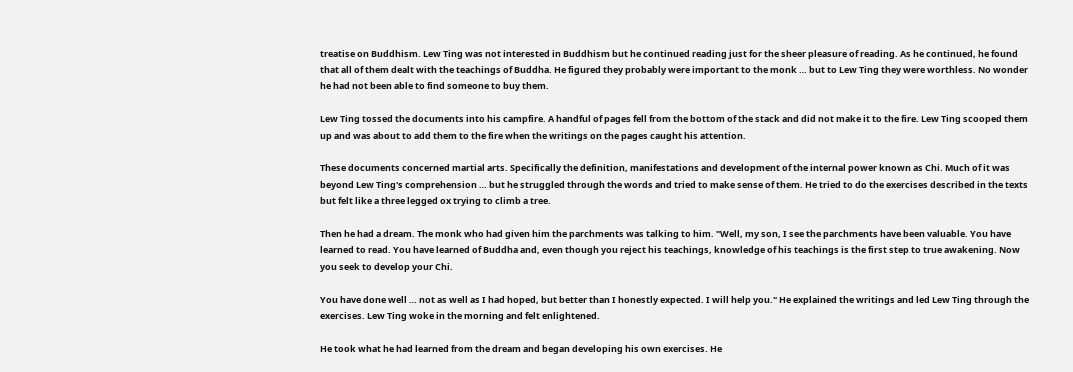treatise on Buddhism. Lew Ting was not interested in Buddhism but he continued reading just for the sheer pleasure of reading. As he continued, he found that all of them dealt with the teachings of Buddha. He figured they probably were important to the monk … but to Lew Ting they were worthless. No wonder he had not been able to find someone to buy them.

Lew Ting tossed the documents into his campfire. A handful of pages fell from the bottom of the stack and did not make it to the fire. Lew Ting scooped them up and was about to add them to the fire when the writings on the pages caught his attention.

These documents concerned martial arts. Specifically the definition, manifestations and development of the internal power known as Chi. Much of it was beyond Lew Ting's comprehension … but he struggled through the words and tried to make sense of them. He tried to do the exercises described in the texts but felt like a three legged ox trying to climb a tree.

Then he had a dream. The monk who had given him the parchments was talking to him. "Well, my son, I see the parchments have been valuable. You have learned to read. You have learned of Buddha and, even though you reject his teachings, knowledge of his teachings is the first step to true awakening. Now you seek to develop your Chi.

You have done well … not as well as I had hoped, but better than I honestly expected. I will help you." He explained the writings and led Lew Ting through the exercises. Lew Ting woke in the morning and felt enlightened.

He took what he had learned from the dream and began developing his own exercises. He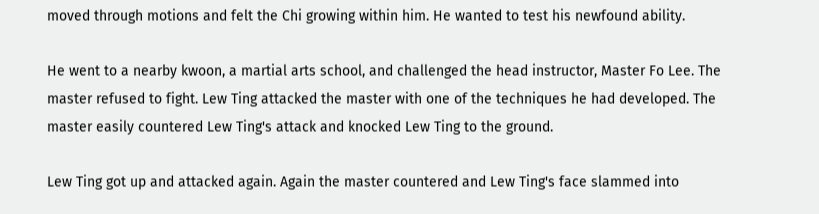moved through motions and felt the Chi growing within him. He wanted to test his newfound ability.

He went to a nearby kwoon, a martial arts school, and challenged the head instructor, Master Fo Lee. The master refused to fight. Lew Ting attacked the master with one of the techniques he had developed. The master easily countered Lew Ting's attack and knocked Lew Ting to the ground.

Lew Ting got up and attacked again. Again the master countered and Lew Ting's face slammed into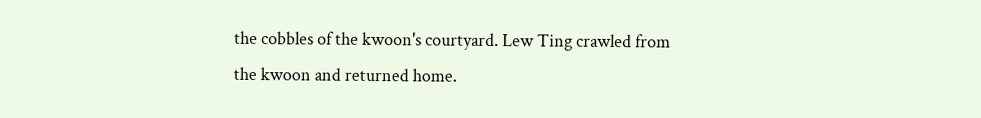the cobbles of the kwoon's courtyard. Lew Ting crawled from the kwoon and returned home.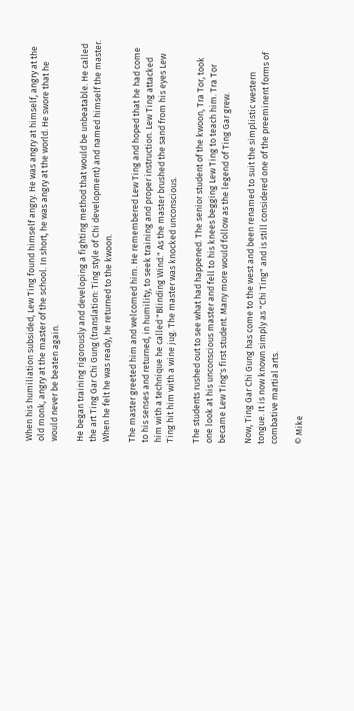When his humiliation subsided, Lew Ting found himself angry. He was angry at himself, angry at the old monk, angry at the master of the school. In short, he was angry at the world. He swore that he would never be beaten again.

He began training rigorously and developing a fighting method that would be unbeatable. He called the art Ting Gar Chi Gung (translation: Ting style of Chi development) and named himself the master. When he felt he was ready, he returned to the kwoon.

The master greeted him and welcomed him. He remembered Lew Ting and hoped that he had come to his senses and returned, in humility, to seek training and proper instruction. Lew Ting attacked him with a technique he called "Blinding Wind." As the master brushed the sand from his eyes Lew Ting hit him with a wine jug. The master was knocked unconscious.

The students rushed out to see what had happened. The senior student of the kwoon, Tra Tor, took one look at his unconscious master and fell to his knees begging Lew Ting to teach him. Tra Tor became Lew Ting's first student. Many more would follow as the legend of Ting Gar grew.

Now, Ting Gar Chi Gung has come to the west and been renamed to suit the simplistic western tongue. It is now known simply as "Chi Ting" and is still considered one of the preeminent forms of combative martial arts.

© Mike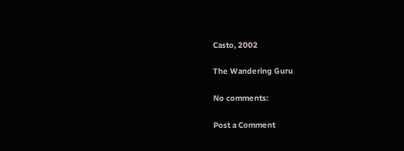Casto, 2002

The Wandering Guru

No comments:

Post a Comment